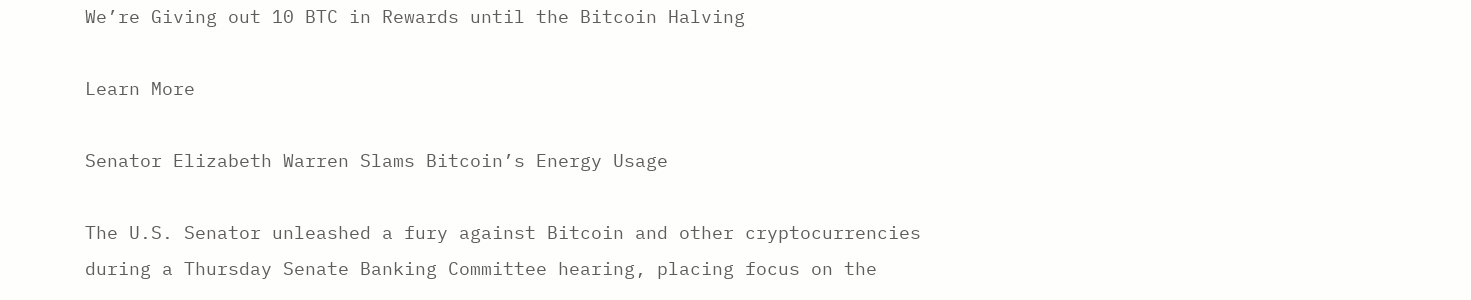We’re Giving out 10 BTC in Rewards until the Bitcoin Halving

Learn More

Senator Elizabeth Warren Slams Bitcoin’s Energy Usage

The U.S. Senator unleashed a fury against Bitcoin and other cryptocurrencies during a Thursday Senate Banking Committee hearing, placing focus on the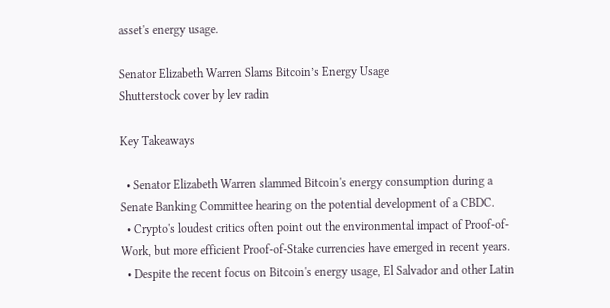asset's energy usage.

Senator Elizabeth Warren Slams Bitcoin’s Energy Usage
Shutterstock cover by lev radin

Key Takeaways

  • Senator Elizabeth Warren slammed Bitcoin's energy consumption during a Senate Banking Committee hearing on the potential development of a CBDC.
  • Crypto's loudest critics often point out the environmental impact of Proof-of-Work, but more efficient Proof-of-Stake currencies have emerged in recent years.
  • Despite the recent focus on Bitcoin's energy usage, El Salvador and other Latin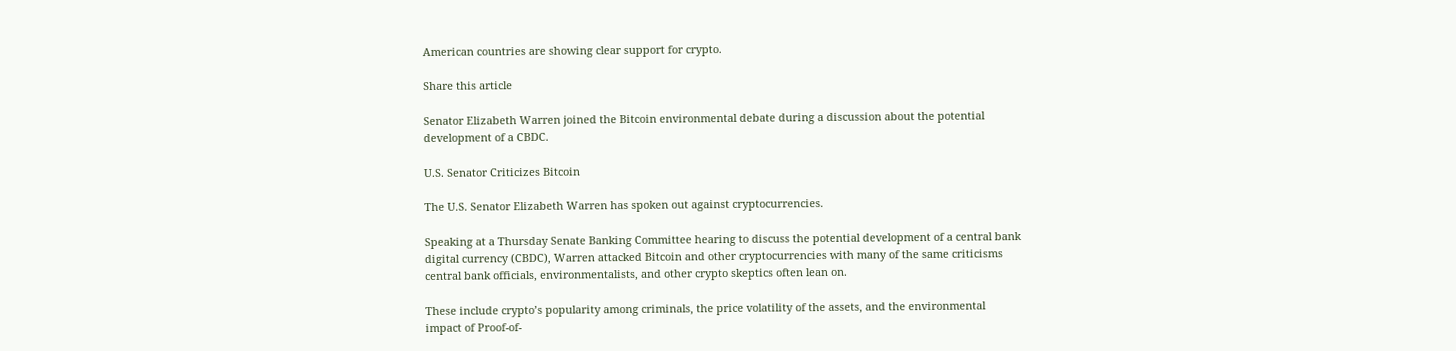American countries are showing clear support for crypto.

Share this article

Senator Elizabeth Warren joined the Bitcoin environmental debate during a discussion about the potential development of a CBDC.

U.S. Senator Criticizes Bitcoin

The U.S. Senator Elizabeth Warren has spoken out against cryptocurrencies.

Speaking at a Thursday Senate Banking Committee hearing to discuss the potential development of a central bank digital currency (CBDC), Warren attacked Bitcoin and other cryptocurrencies with many of the same criticisms central bank officials, environmentalists, and other crypto skeptics often lean on.

These include crypto’s popularity among criminals, the price volatility of the assets, and the environmental impact of Proof-of-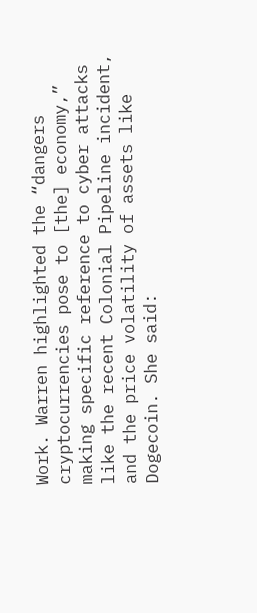Work. Warren highlighted the “dangers cryptocurrencies pose to [the] economy,” making specific reference to cyber attacks like the recent Colonial Pipeline incident, and the price volatility of assets like Dogecoin. She said: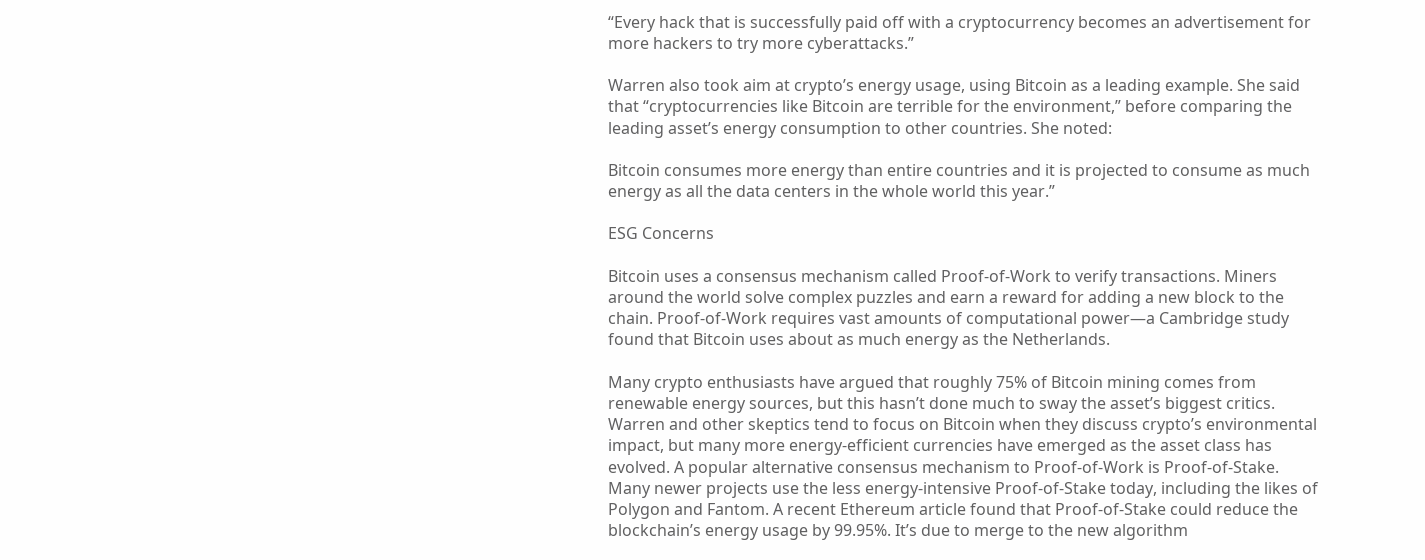“Every hack that is successfully paid off with a cryptocurrency becomes an advertisement for more hackers to try more cyberattacks.”

Warren also took aim at crypto’s energy usage, using Bitcoin as a leading example. She said that “cryptocurrencies like Bitcoin are terrible for the environment,” before comparing the leading asset’s energy consumption to other countries. She noted:

Bitcoin consumes more energy than entire countries and it is projected to consume as much energy as all the data centers in the whole world this year.”

ESG Concerns

Bitcoin uses a consensus mechanism called Proof-of-Work to verify transactions. Miners around the world solve complex puzzles and earn a reward for adding a new block to the chain. Proof-of-Work requires vast amounts of computational power—a Cambridge study found that Bitcoin uses about as much energy as the Netherlands.

Many crypto enthusiasts have argued that roughly 75% of Bitcoin mining comes from renewable energy sources, but this hasn’t done much to sway the asset’s biggest critics. Warren and other skeptics tend to focus on Bitcoin when they discuss crypto’s environmental impact, but many more energy-efficient currencies have emerged as the asset class has evolved. A popular alternative consensus mechanism to Proof-of-Work is Proof-of-Stake. Many newer projects use the less energy-intensive Proof-of-Stake today, including the likes of Polygon and Fantom. A recent Ethereum article found that Proof-of-Stake could reduce the blockchain’s energy usage by 99.95%. It’s due to merge to the new algorithm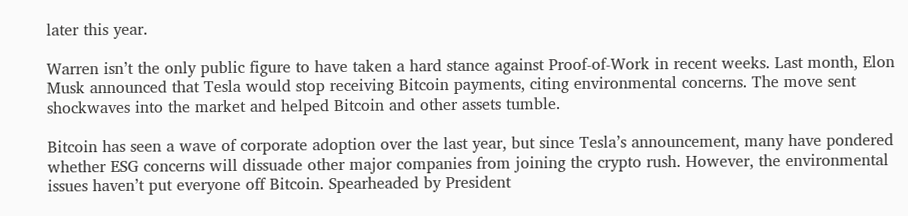later this year.

Warren isn’t the only public figure to have taken a hard stance against Proof-of-Work in recent weeks. Last month, Elon Musk announced that Tesla would stop receiving Bitcoin payments, citing environmental concerns. The move sent shockwaves into the market and helped Bitcoin and other assets tumble.

Bitcoin has seen a wave of corporate adoption over the last year, but since Tesla’s announcement, many have pondered whether ESG concerns will dissuade other major companies from joining the crypto rush. However, the environmental issues haven’t put everyone off Bitcoin. Spearheaded by President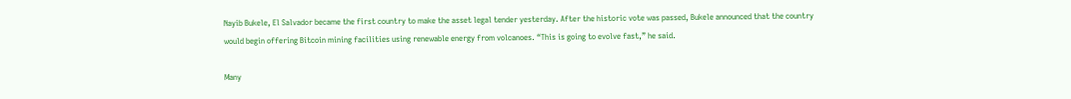Nayib Bukele, El Salvador became the first country to make the asset legal tender yesterday. After the historic vote was passed, Bukele announced that the country would begin offering Bitcoin mining facilities using renewable energy from volcanoes. “This is going to evolve fast,” he said.

Many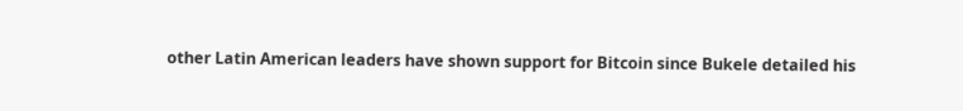other Latin American leaders have shown support for Bitcoin since Bukele detailed his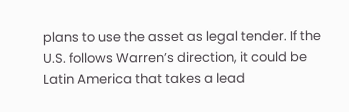plans to use the asset as legal tender. If the U.S. follows Warren’s direction, it could be Latin America that takes a lead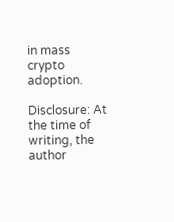in mass crypto adoption.

Disclosure: At the time of writing, the author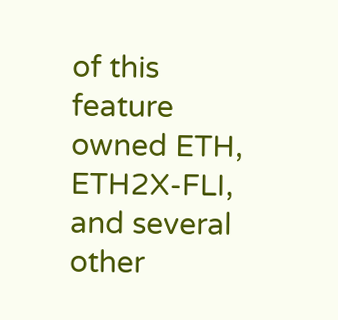of this feature owned ETH, ETH2X-FLI, and several other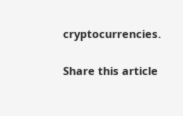cryptocurrencies.

Share this article